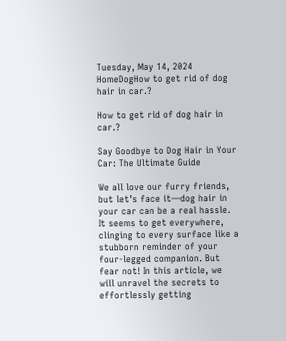Tuesday, May 14, 2024
HomeDogHow to get rid of dog hair in car.?

How to get rid of dog hair in car.?

Say Goodbye to Dog Hair in Your Car: The Ultimate Guide

We all love our furry friends, but let’s face it—dog hair in your car can be a real hassle. It seems to get everywhere, clinging to every surface like a stubborn reminder of your four-legged companion. But fear not! In this article, we will unravel the secrets to effortlessly getting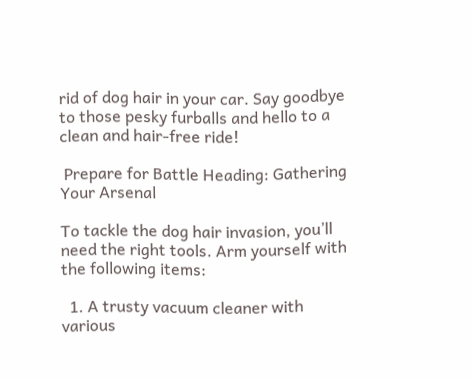rid of dog hair in your car. Say goodbye to those pesky furballs and hello to a clean and hair-free ride!

 Prepare for Battle Heading: Gathering Your Arsenal

To tackle the dog hair invasion, you’ll need the right tools. Arm yourself with the following items:

  1. A trusty vacuum cleaner with various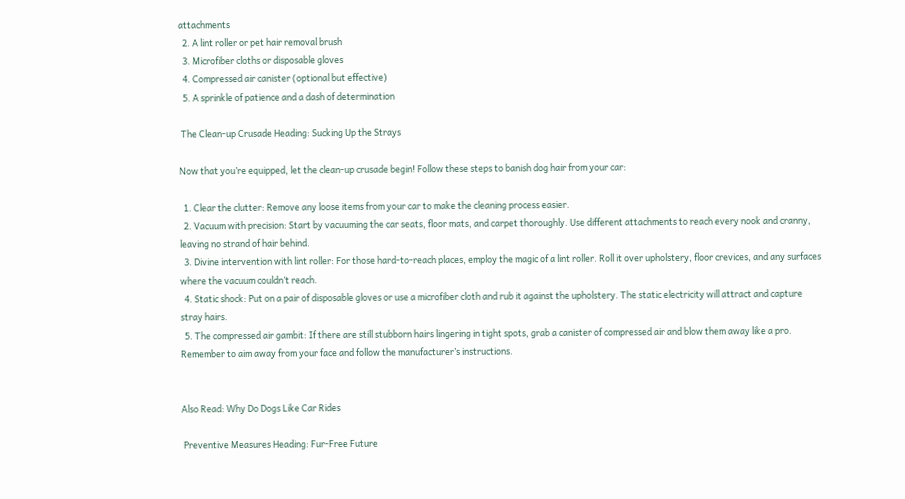attachments
  2. A lint roller or pet hair removal brush
  3. Microfiber cloths or disposable gloves
  4. Compressed air canister (optional but effective)
  5. A sprinkle of patience and a dash of determination

 The Clean-up Crusade Heading: Sucking Up the Strays

Now that you’re equipped, let the clean-up crusade begin! Follow these steps to banish dog hair from your car:

  1. Clear the clutter: Remove any loose items from your car to make the cleaning process easier.
  2. Vacuum with precision: Start by vacuuming the car seats, floor mats, and carpet thoroughly. Use different attachments to reach every nook and cranny, leaving no strand of hair behind.
  3. Divine intervention with lint roller: For those hard-to-reach places, employ the magic of a lint roller. Roll it over upholstery, floor crevices, and any surfaces where the vacuum couldn’t reach.
  4. Static shock: Put on a pair of disposable gloves or use a microfiber cloth and rub it against the upholstery. The static electricity will attract and capture stray hairs.
  5. The compressed air gambit: If there are still stubborn hairs lingering in tight spots, grab a canister of compressed air and blow them away like a pro. Remember to aim away from your face and follow the manufacturer’s instructions.


Also Read: Why Do Dogs Like Car Rides

 Preventive Measures Heading: Fur-Free Future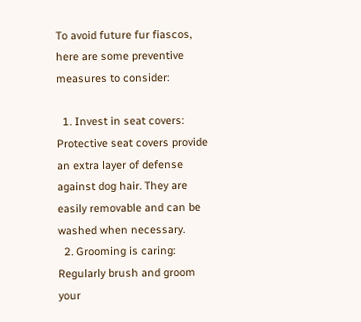To avoid future fur fiascos, here are some preventive measures to consider:

  1. Invest in seat covers: Protective seat covers provide an extra layer of defense against dog hair. They are easily removable and can be washed when necessary.
  2. Grooming is caring: Regularly brush and groom your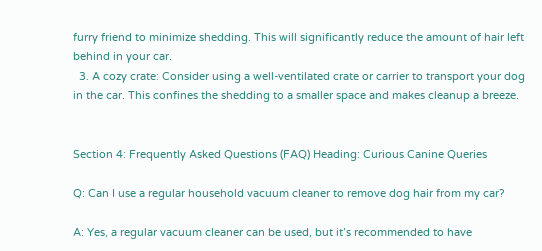furry friend to minimize shedding. This will significantly reduce the amount of hair left behind in your car.
  3. A cozy crate: Consider using a well-ventilated crate or carrier to transport your dog in the car. This confines the shedding to a smaller space and makes cleanup a breeze.


Section 4: Frequently Asked Questions (FAQ) Heading: Curious Canine Queries

Q: Can I use a regular household vacuum cleaner to remove dog hair from my car?

A: Yes, a regular vacuum cleaner can be used, but it’s recommended to have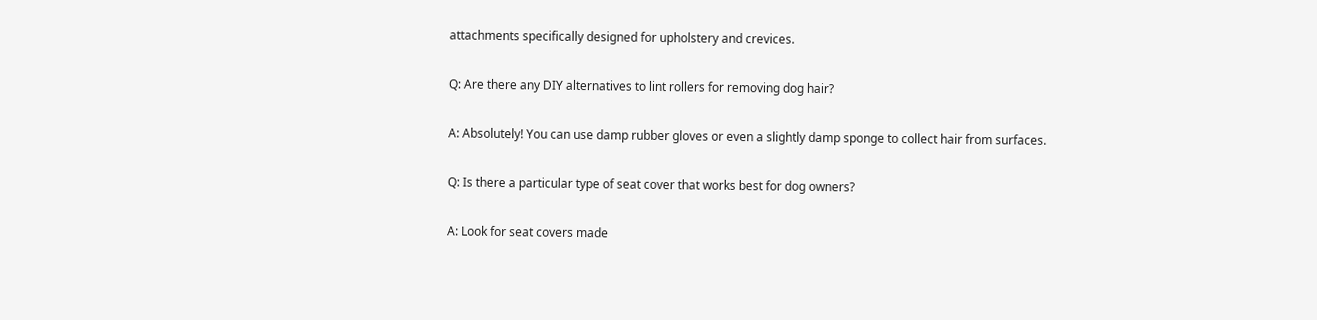attachments specifically designed for upholstery and crevices.

Q: Are there any DIY alternatives to lint rollers for removing dog hair?

A: Absolutely! You can use damp rubber gloves or even a slightly damp sponge to collect hair from surfaces.

Q: Is there a particular type of seat cover that works best for dog owners?

A: Look for seat covers made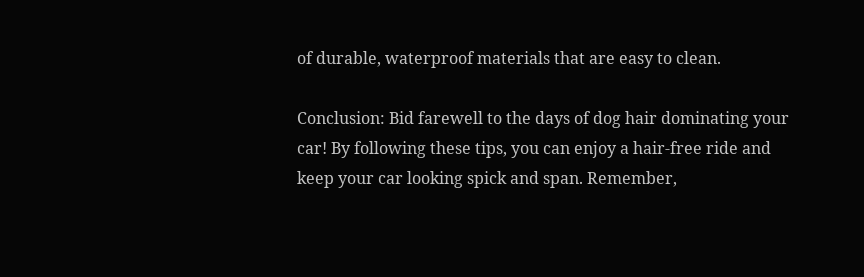of durable, waterproof materials that are easy to clean.

Conclusion: Bid farewell to the days of dog hair dominating your car! By following these tips, you can enjoy a hair-free ride and keep your car looking spick and span. Remember,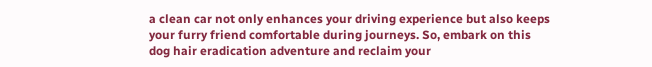a clean car not only enhances your driving experience but also keeps your furry friend comfortable during journeys. So, embark on this dog hair eradication adventure and reclaim your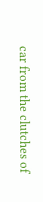car from the clutches of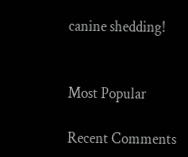canine shedding!


Most Popular

Recent Comments